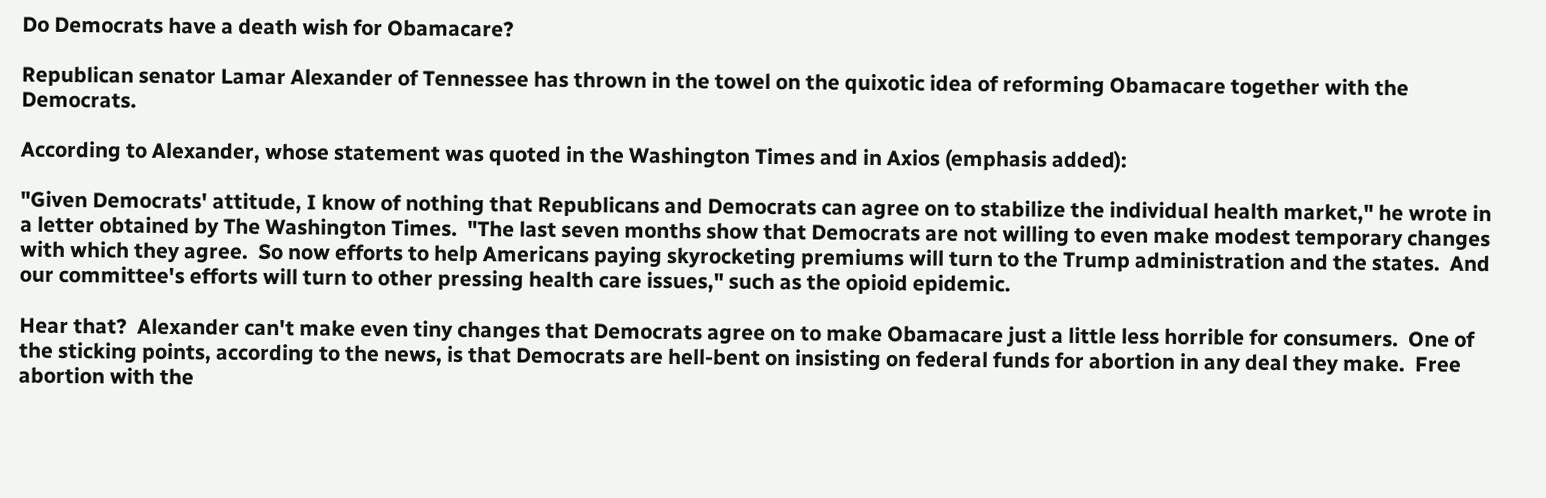Do Democrats have a death wish for Obamacare?

Republican senator Lamar Alexander of Tennessee has thrown in the towel on the quixotic idea of reforming Obamacare together with the Democrats.

According to Alexander, whose statement was quoted in the Washington Times and in Axios (emphasis added):

"Given Democrats' attitude, I know of nothing that Republicans and Democrats can agree on to stabilize the individual health market," he wrote in a letter obtained by The Washington Times.  "The last seven months show that Democrats are not willing to even make modest temporary changes with which they agree.  So now efforts to help Americans paying skyrocketing premiums will turn to the Trump administration and the states.  And our committee's efforts will turn to other pressing health care issues," such as the opioid epidemic.

Hear that?  Alexander can't make even tiny changes that Democrats agree on to make Obamacare just a little less horrible for consumers.  One of the sticking points, according to the news, is that Democrats are hell-bent on insisting on federal funds for abortion in any deal they make.  Free abortion with the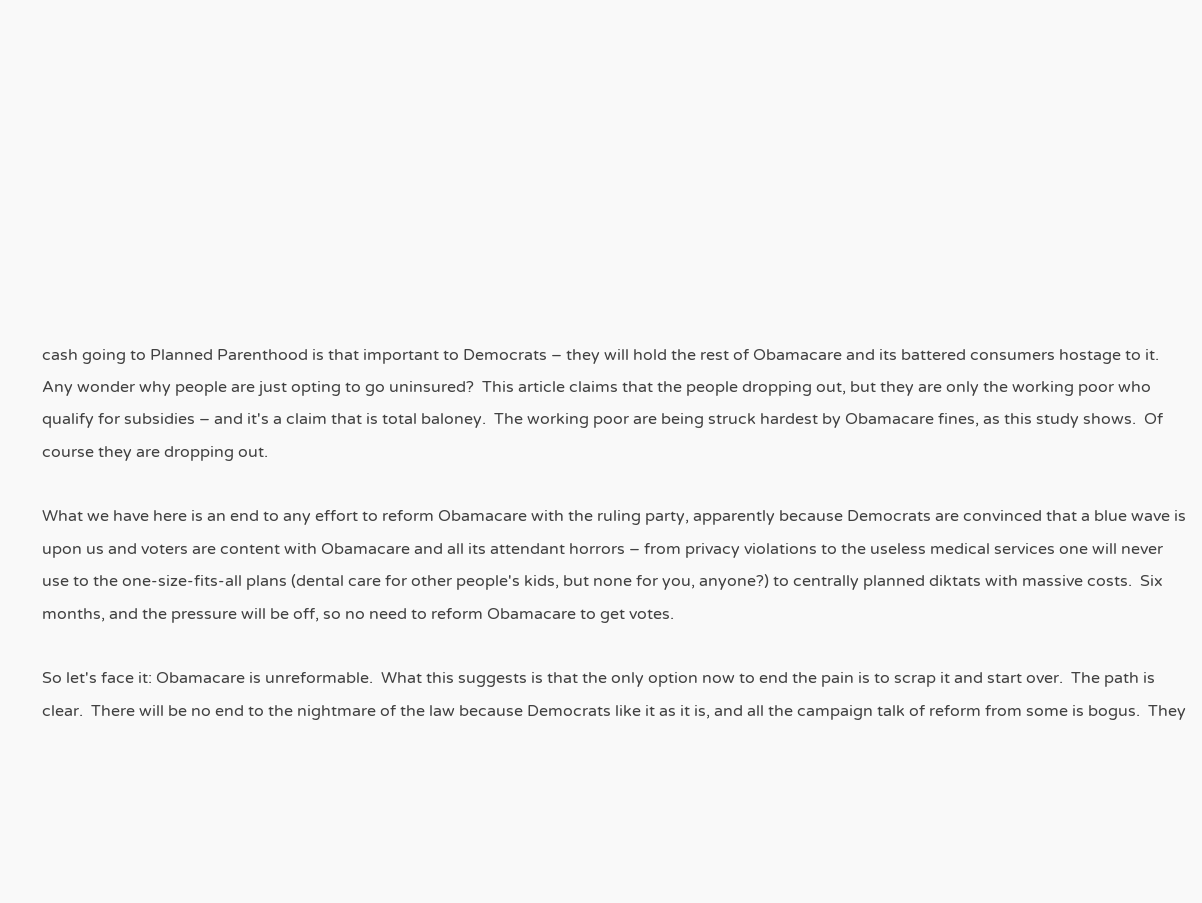cash going to Planned Parenthood is that important to Democrats – they will hold the rest of Obamacare and its battered consumers hostage to it.  Any wonder why people are just opting to go uninsured?  This article claims that the people dropping out, but they are only the working poor who qualify for subsidies – and it's a claim that is total baloney.  The working poor are being struck hardest by Obamacare fines, as this study shows.  Of course they are dropping out.

What we have here is an end to any effort to reform Obamacare with the ruling party, apparently because Democrats are convinced that a blue wave is upon us and voters are content with Obamacare and all its attendant horrors – from privacy violations to the useless medical services one will never use to the one-size-fits-all plans (dental care for other people's kids, but none for you, anyone?) to centrally planned diktats with massive costs.  Six months, and the pressure will be off, so no need to reform Obamacare to get votes.

So let's face it: Obamacare is unreformable.  What this suggests is that the only option now to end the pain is to scrap it and start over.  The path is clear.  There will be no end to the nightmare of the law because Democrats like it as it is, and all the campaign talk of reform from some is bogus.  They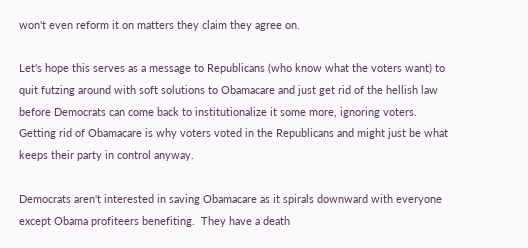won't even reform it on matters they claim they agree on.

Let's hope this serves as a message to Republicans (who know what the voters want) to quit futzing around with soft solutions to Obamacare and just get rid of the hellish law before Democrats can come back to institutionalize it some more, ignoring voters.  Getting rid of Obamacare is why voters voted in the Republicans and might just be what keeps their party in control anyway.

Democrats aren't interested in saving Obamacare as it spirals downward with everyone except Obama profiteers benefiting.  They have a death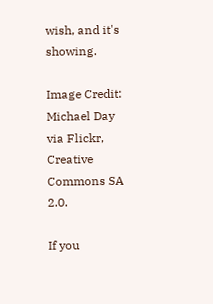wish, and it's showing.

Image Credit: Michael Day via Flickr, Creative Commons SA 2.0.

If you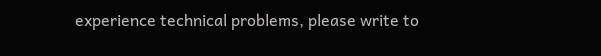experience technical problems, please write to